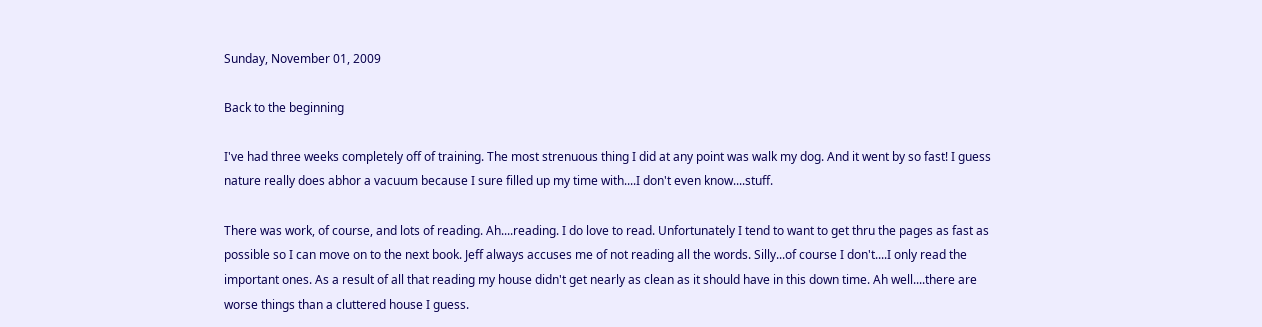Sunday, November 01, 2009

Back to the beginning

I've had three weeks completely off of training. The most strenuous thing I did at any point was walk my dog. And it went by so fast! I guess nature really does abhor a vacuum because I sure filled up my time with....I don't even know....stuff.

There was work, of course, and lots of reading. Ah....reading. I do love to read. Unfortunately I tend to want to get thru the pages as fast as possible so I can move on to the next book. Jeff always accuses me of not reading all the words. Silly...of course I don't....I only read the important ones. As a result of all that reading my house didn't get nearly as clean as it should have in this down time. Ah well....there are worse things than a cluttered house I guess.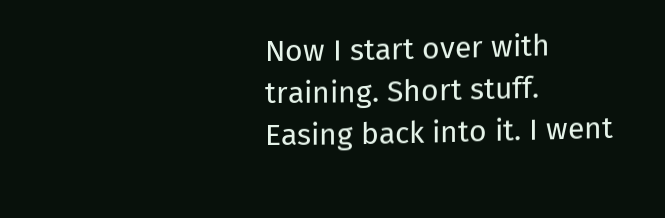Now I start over with training. Short stuff. Easing back into it. I went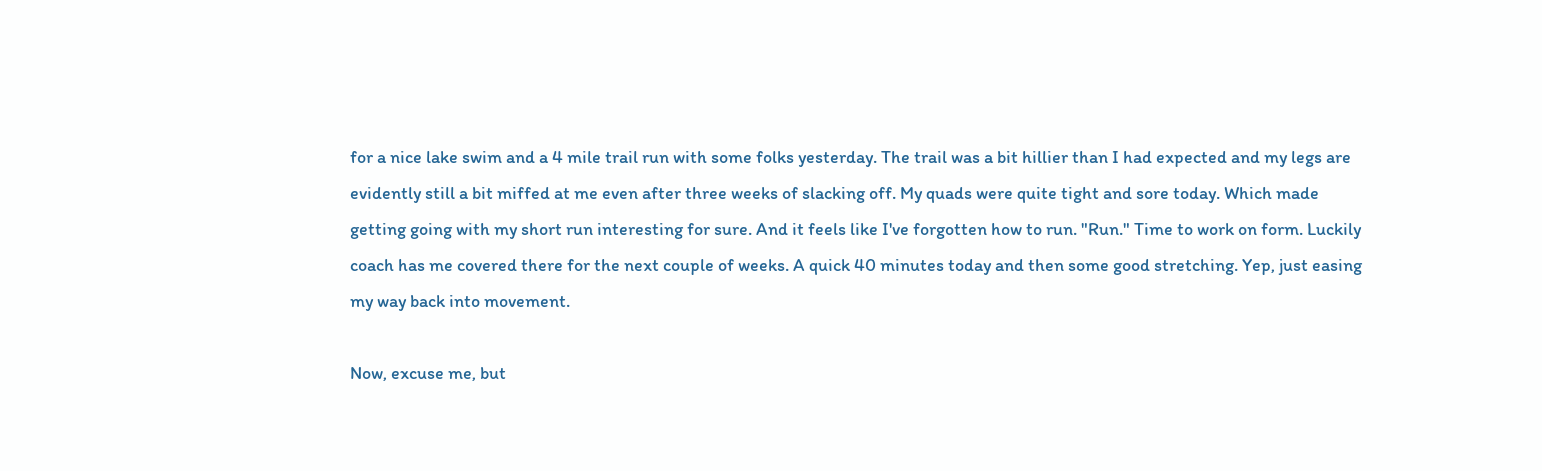for a nice lake swim and a 4 mile trail run with some folks yesterday. The trail was a bit hillier than I had expected and my legs are evidently still a bit miffed at me even after three weeks of slacking off. My quads were quite tight and sore today. Which made getting going with my short run interesting for sure. And it feels like I've forgotten how to run. "Run." Time to work on form. Luckily coach has me covered there for the next couple of weeks. A quick 40 minutes today and then some good stretching. Yep, just easing my way back into movement.

Now, excuse me, but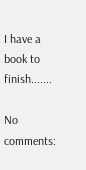I have a book to finish.......

No comments: